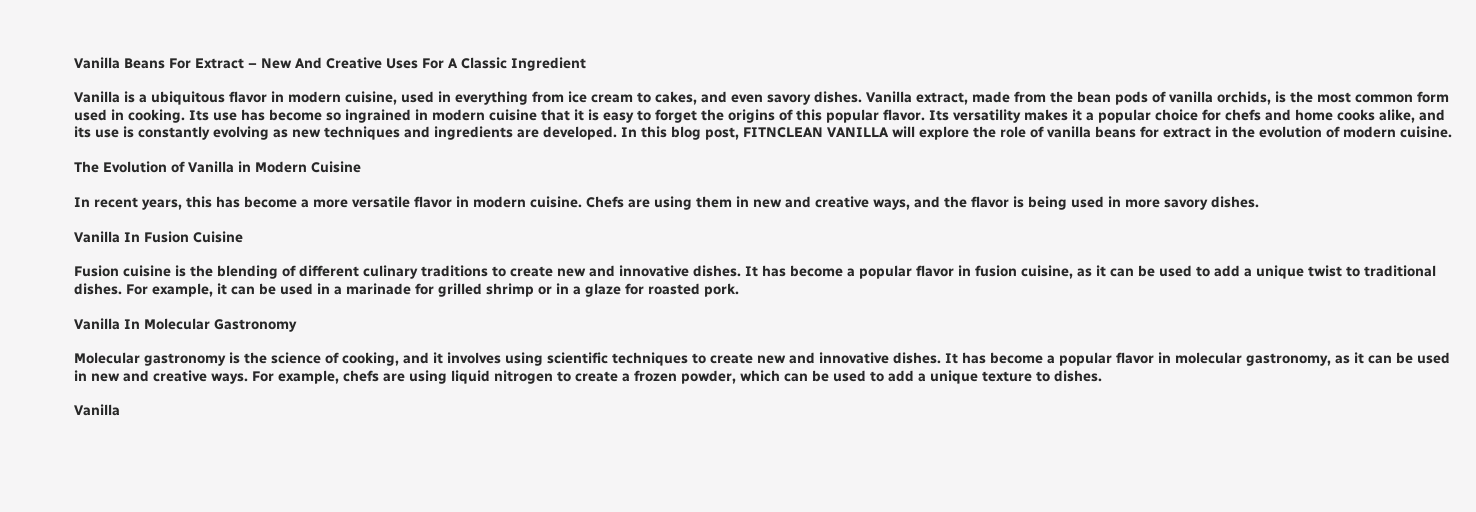Vanilla Beans For Extract – New And Creative Uses For A Classic Ingredient

Vanilla is a ubiquitous flavor in modern cuisine, used in everything from ice cream to cakes, and even savory dishes. Vanilla extract, made from the bean pods of vanilla orchids, is the most common form used in cooking. Its use has become so ingrained in modern cuisine that it is easy to forget the origins of this popular flavor. Its versatility makes it a popular choice for chefs and home cooks alike, and its use is constantly evolving as new techniques and ingredients are developed. In this blog post, FITNCLEAN VANILLA will explore the role of vanilla beans for extract in the evolution of modern cuisine.

The Evolution of Vanilla in Modern Cuisine

In recent years, this has become a more versatile flavor in modern cuisine. Chefs are using them in new and creative ways, and the flavor is being used in more savory dishes.

Vanilla In Fusion Cuisine

Fusion cuisine is the blending of different culinary traditions to create new and innovative dishes. It has become a popular flavor in fusion cuisine, as it can be used to add a unique twist to traditional dishes. For example, it can be used in a marinade for grilled shrimp or in a glaze for roasted pork.

Vanilla In Molecular Gastronomy

Molecular gastronomy is the science of cooking, and it involves using scientific techniques to create new and innovative dishes. It has become a popular flavor in molecular gastronomy, as it can be used in new and creative ways. For example, chefs are using liquid nitrogen to create a frozen powder, which can be used to add a unique texture to dishes.

Vanilla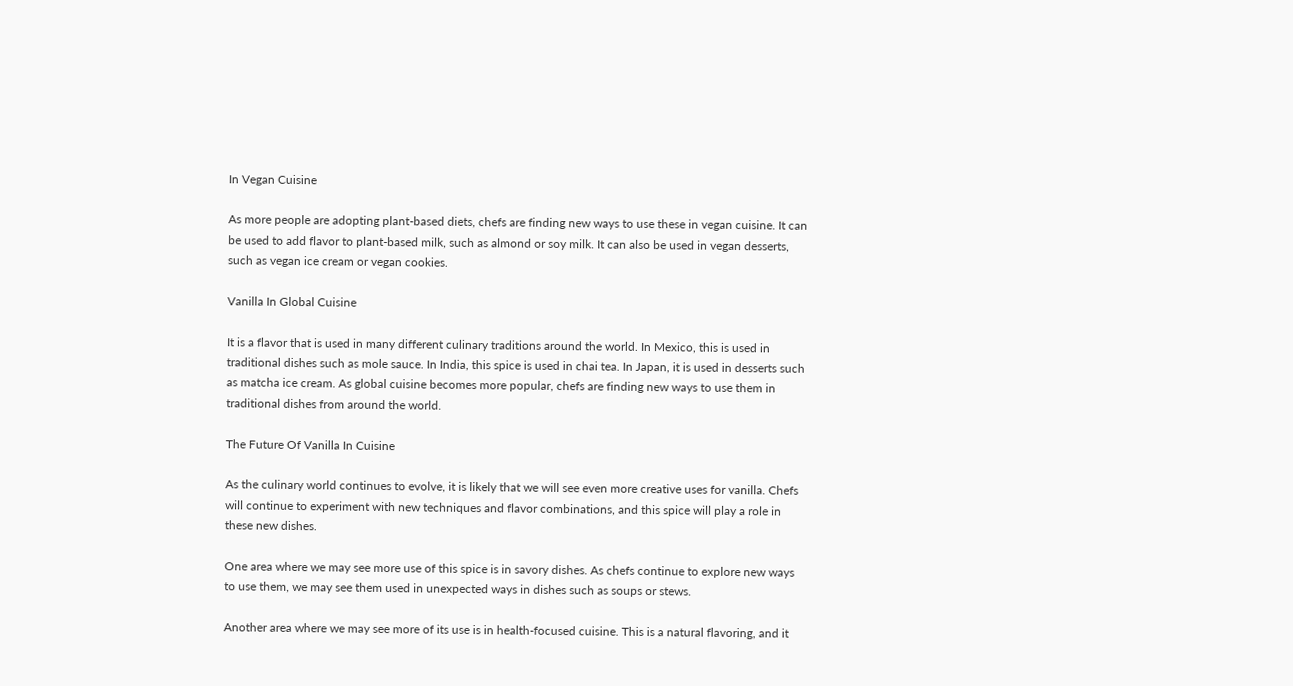In Vegan Cuisine

As more people are adopting plant-based diets, chefs are finding new ways to use these in vegan cuisine. It can be used to add flavor to plant-based milk, such as almond or soy milk. It can also be used in vegan desserts, such as vegan ice cream or vegan cookies.

Vanilla In Global Cuisine

It is a flavor that is used in many different culinary traditions around the world. In Mexico, this is used in traditional dishes such as mole sauce. In India, this spice is used in chai tea. In Japan, it is used in desserts such as matcha ice cream. As global cuisine becomes more popular, chefs are finding new ways to use them in traditional dishes from around the world.

The Future Of Vanilla In Cuisine

As the culinary world continues to evolve, it is likely that we will see even more creative uses for vanilla. Chefs will continue to experiment with new techniques and flavor combinations, and this spice will play a role in these new dishes.

One area where we may see more use of this spice is in savory dishes. As chefs continue to explore new ways to use them, we may see them used in unexpected ways in dishes such as soups or stews.

Another area where we may see more of its use is in health-focused cuisine. This is a natural flavoring, and it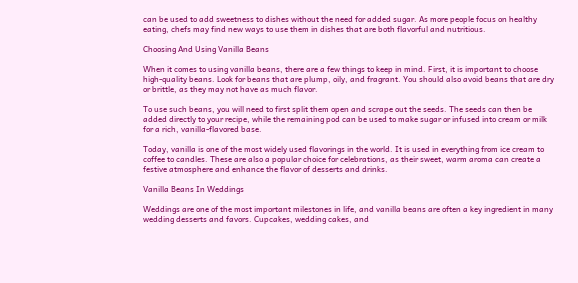can be used to add sweetness to dishes without the need for added sugar. As more people focus on healthy eating, chefs may find new ways to use them in dishes that are both flavorful and nutritious.

Choosing And Using Vanilla Beans

When it comes to using vanilla beans, there are a few things to keep in mind. First, it is important to choose high-quality beans. Look for beans that are plump, oily, and fragrant. You should also avoid beans that are dry or brittle, as they may not have as much flavor.

To use such beans, you will need to first split them open and scrape out the seeds. The seeds can then be added directly to your recipe, while the remaining pod can be used to make sugar or infused into cream or milk for a rich, vanilla-flavored base.

Today, vanilla is one of the most widely used flavorings in the world. It is used in everything from ice cream to coffee to candles. These are also a popular choice for celebrations, as their sweet, warm aroma can create a festive atmosphere and enhance the flavor of desserts and drinks.

Vanilla Beans In Weddings

Weddings are one of the most important milestones in life, and vanilla beans are often a key ingredient in many wedding desserts and favors. Cupcakes, wedding cakes, and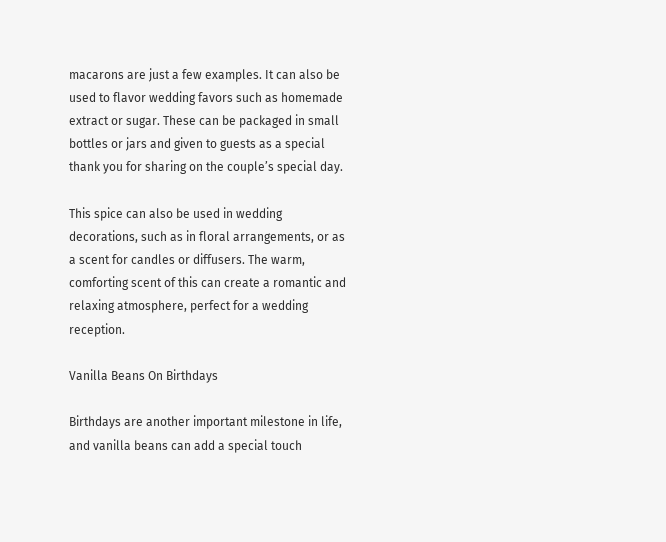macarons are just a few examples. It can also be used to flavor wedding favors such as homemade extract or sugar. These can be packaged in small bottles or jars and given to guests as a special thank you for sharing on the couple’s special day.

This spice can also be used in wedding decorations, such as in floral arrangements, or as a scent for candles or diffusers. The warm, comforting scent of this can create a romantic and relaxing atmosphere, perfect for a wedding reception.

Vanilla Beans On Birthdays

Birthdays are another important milestone in life, and vanilla beans can add a special touch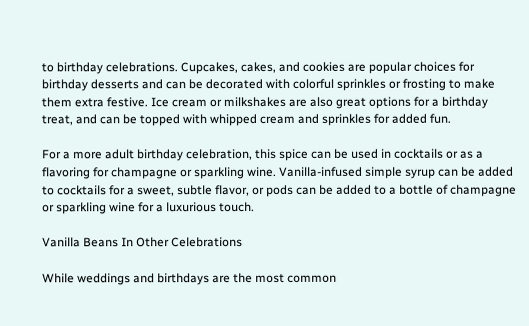to birthday celebrations. Cupcakes, cakes, and cookies are popular choices for birthday desserts and can be decorated with colorful sprinkles or frosting to make them extra festive. Ice cream or milkshakes are also great options for a birthday treat, and can be topped with whipped cream and sprinkles for added fun.

For a more adult birthday celebration, this spice can be used in cocktails or as a flavoring for champagne or sparkling wine. Vanilla-infused simple syrup can be added to cocktails for a sweet, subtle flavor, or pods can be added to a bottle of champagne or sparkling wine for a luxurious touch.

Vanilla Beans In Other Celebrations

While weddings and birthdays are the most common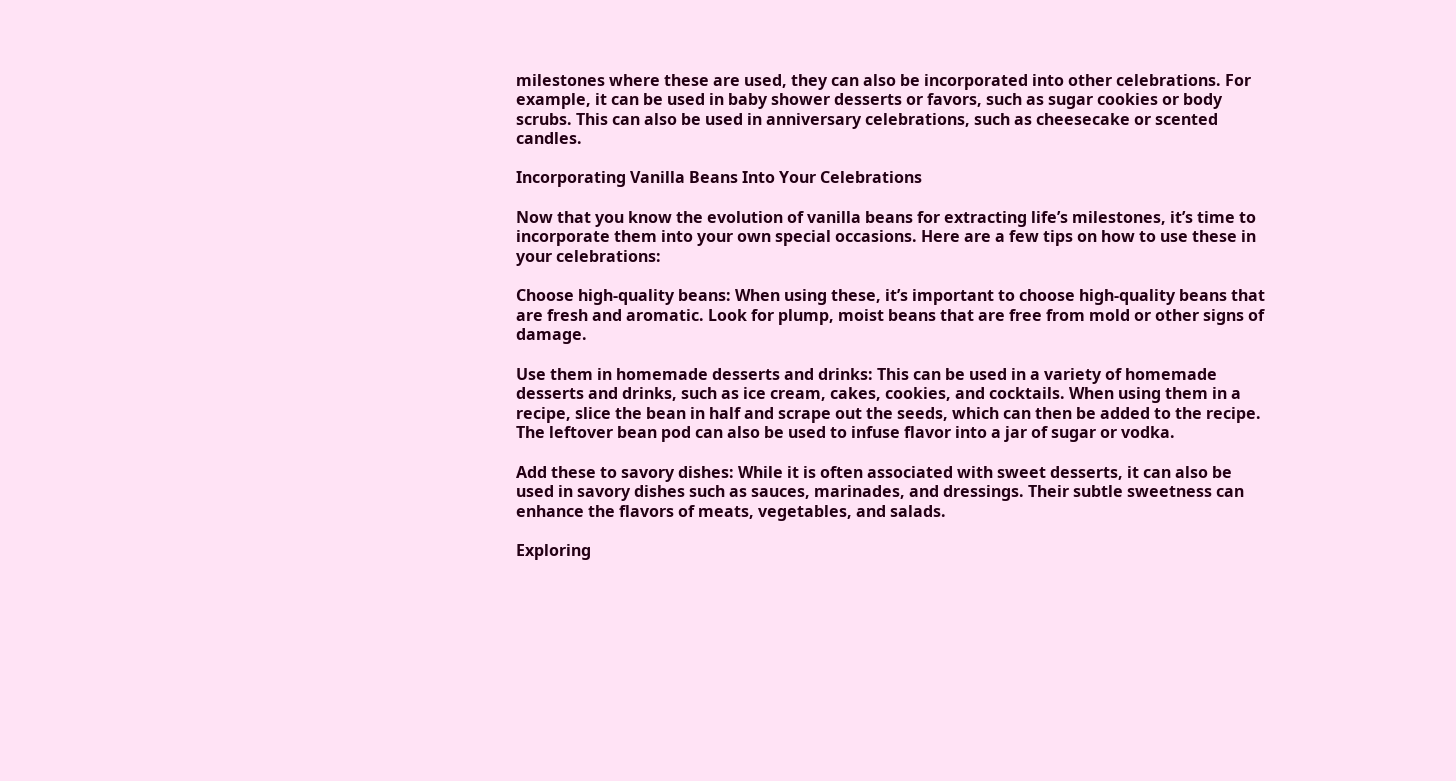milestones where these are used, they can also be incorporated into other celebrations. For example, it can be used in baby shower desserts or favors, such as sugar cookies or body scrubs. This can also be used in anniversary celebrations, such as cheesecake or scented candles.

Incorporating Vanilla Beans Into Your Celebrations

Now that you know the evolution of vanilla beans for extracting life’s milestones, it’s time to incorporate them into your own special occasions. Here are a few tips on how to use these in your celebrations:

Choose high-quality beans: When using these, it’s important to choose high-quality beans that are fresh and aromatic. Look for plump, moist beans that are free from mold or other signs of damage.

Use them in homemade desserts and drinks: This can be used in a variety of homemade desserts and drinks, such as ice cream, cakes, cookies, and cocktails. When using them in a recipe, slice the bean in half and scrape out the seeds, which can then be added to the recipe. The leftover bean pod can also be used to infuse flavor into a jar of sugar or vodka.

Add these to savory dishes: While it is often associated with sweet desserts, it can also be used in savory dishes such as sauces, marinades, and dressings. Their subtle sweetness can enhance the flavors of meats, vegetables, and salads.

Exploring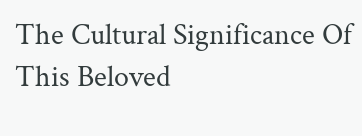The Cultural Significance Of This Beloved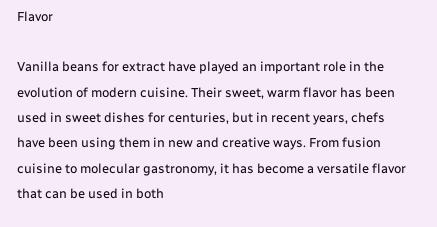Flavor

Vanilla beans for extract have played an important role in the evolution of modern cuisine. Their sweet, warm flavor has been used in sweet dishes for centuries, but in recent years, chefs have been using them in new and creative ways. From fusion cuisine to molecular gastronomy, it has become a versatile flavor that can be used in both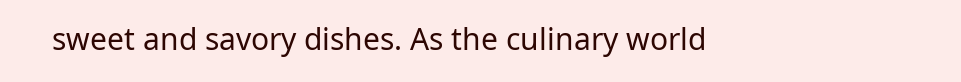sweet and savory dishes. As the culinary world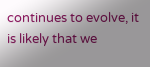continues to evolve, it is likely that we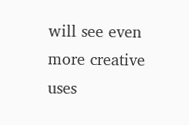will see even more creative uses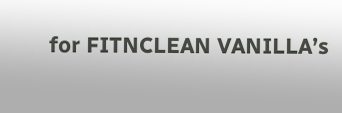for FITNCLEAN VANILLA’s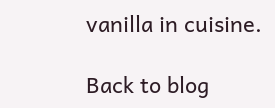vanilla in cuisine.

Back to blog